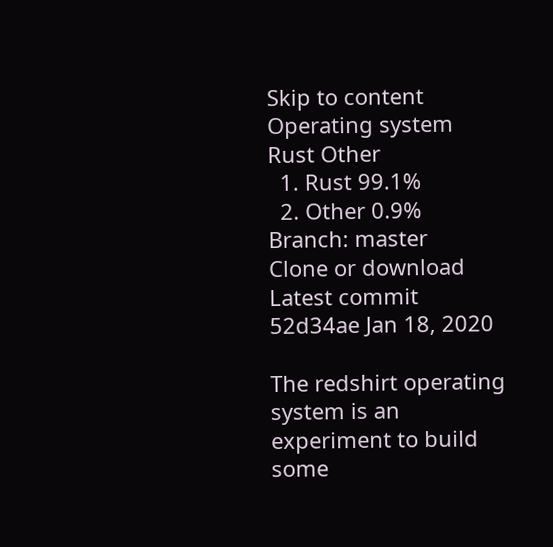Skip to content
Operating system
Rust Other
  1. Rust 99.1%
  2. Other 0.9%
Branch: master
Clone or download
Latest commit 52d34ae Jan 18, 2020

The redshirt operating system is an experiment to build some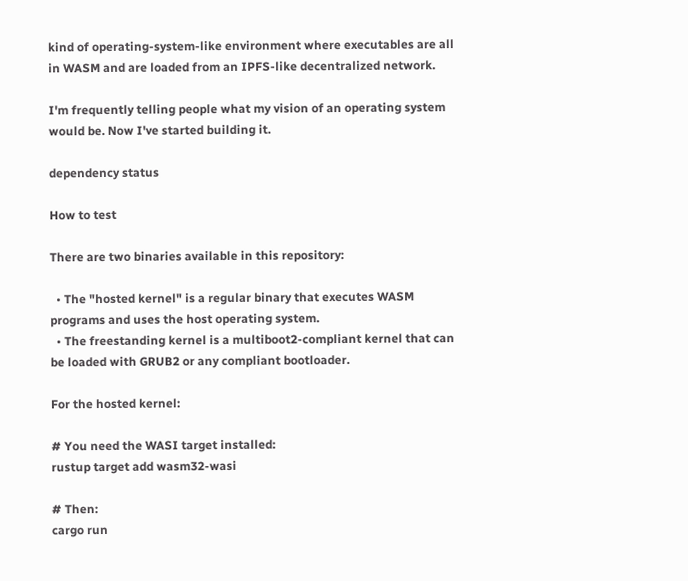kind of operating-system-like environment where executables are all in WASM and are loaded from an IPFS-like decentralized network.

I'm frequently telling people what my vision of an operating system would be. Now I've started building it.

dependency status

How to test

There are two binaries available in this repository:

  • The "hosted kernel" is a regular binary that executes WASM programs and uses the host operating system.
  • The freestanding kernel is a multiboot2-compliant kernel that can be loaded with GRUB2 or any compliant bootloader.

For the hosted kernel:

# You need the WASI target installed:
rustup target add wasm32-wasi

# Then:
cargo run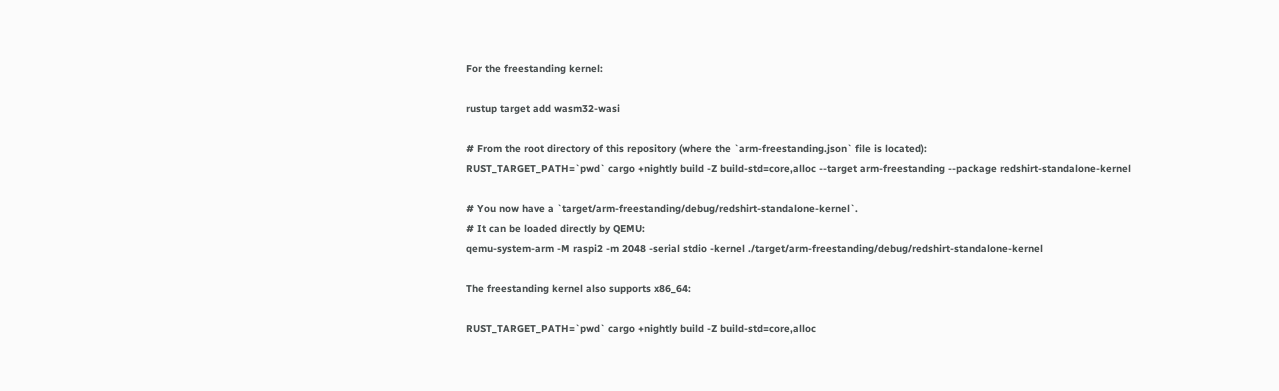For the freestanding kernel:

rustup target add wasm32-wasi

# From the root directory of this repository (where the `arm-freestanding.json` file is located):
RUST_TARGET_PATH=`pwd` cargo +nightly build -Z build-std=core,alloc --target arm-freestanding --package redshirt-standalone-kernel

# You now have a `target/arm-freestanding/debug/redshirt-standalone-kernel`.
# It can be loaded directly by QEMU:
qemu-system-arm -M raspi2 -m 2048 -serial stdio -kernel ./target/arm-freestanding/debug/redshirt-standalone-kernel

The freestanding kernel also supports x86_64:

RUST_TARGET_PATH=`pwd` cargo +nightly build -Z build-std=core,alloc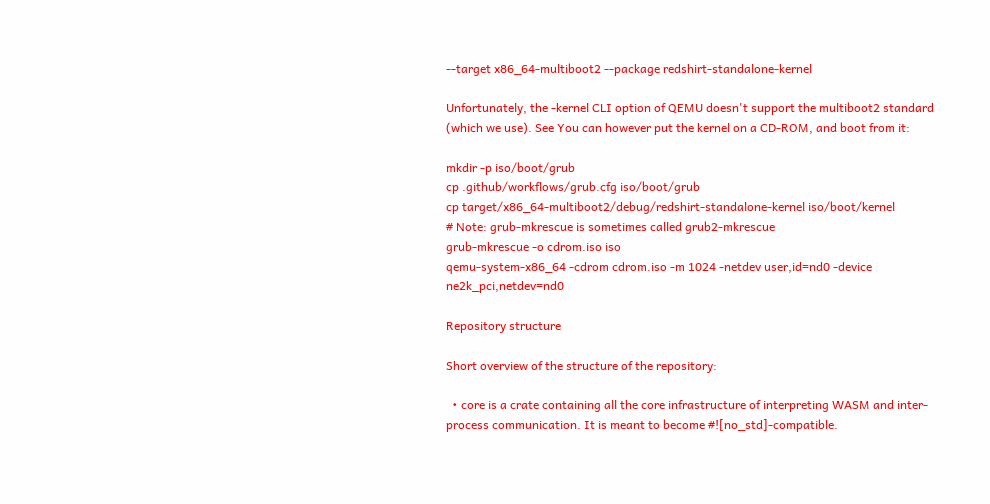--target x86_64-multiboot2 --package redshirt-standalone-kernel

Unfortunately, the -kernel CLI option of QEMU doesn't support the multiboot2 standard (which we use). See You can however put the kernel on a CD-ROM, and boot from it:

mkdir -p iso/boot/grub
cp .github/workflows/grub.cfg iso/boot/grub
cp target/x86_64-multiboot2/debug/redshirt-standalone-kernel iso/boot/kernel
# Note: grub-mkrescue is sometimes called grub2-mkrescue
grub-mkrescue -o cdrom.iso iso
qemu-system-x86_64 -cdrom cdrom.iso -m 1024 -netdev user,id=nd0 -device ne2k_pci,netdev=nd0

Repository structure

Short overview of the structure of the repository:

  • core is a crate containing all the core infrastructure of interpreting WASM and inter-process communication. It is meant to become #![no_std]-compatible.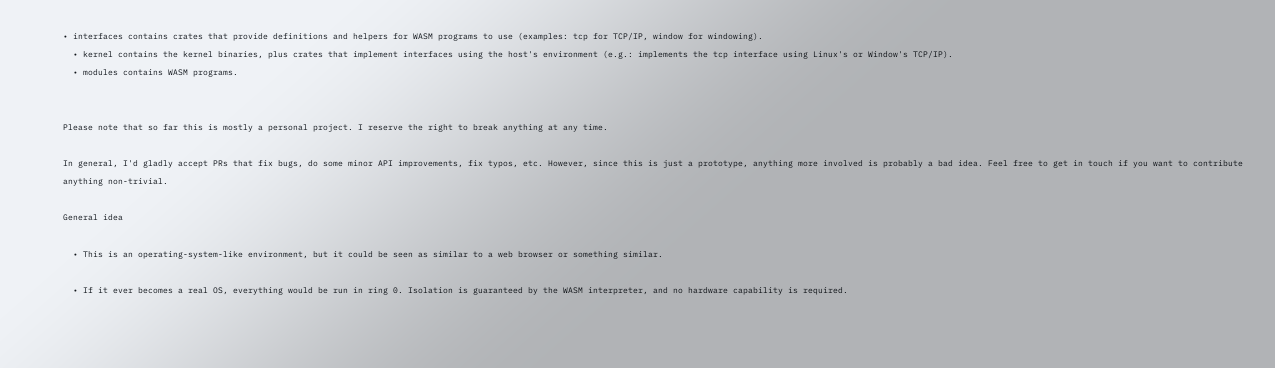• interfaces contains crates that provide definitions and helpers for WASM programs to use (examples: tcp for TCP/IP, window for windowing).
  • kernel contains the kernel binaries, plus crates that implement interfaces using the host's environment (e.g.: implements the tcp interface using Linux's or Window's TCP/IP).
  • modules contains WASM programs.


Please note that so far this is mostly a personal project. I reserve the right to break anything at any time.

In general, I'd gladly accept PRs that fix bugs, do some minor API improvements, fix typos, etc. However, since this is just a prototype, anything more involved is probably a bad idea. Feel free to get in touch if you want to contribute anything non-trivial.

General idea

  • This is an operating-system-like environment, but it could be seen as similar to a web browser or something similar.

  • If it ever becomes a real OS, everything would be run in ring 0. Isolation is guaranteed by the WASM interpreter, and no hardware capability is required.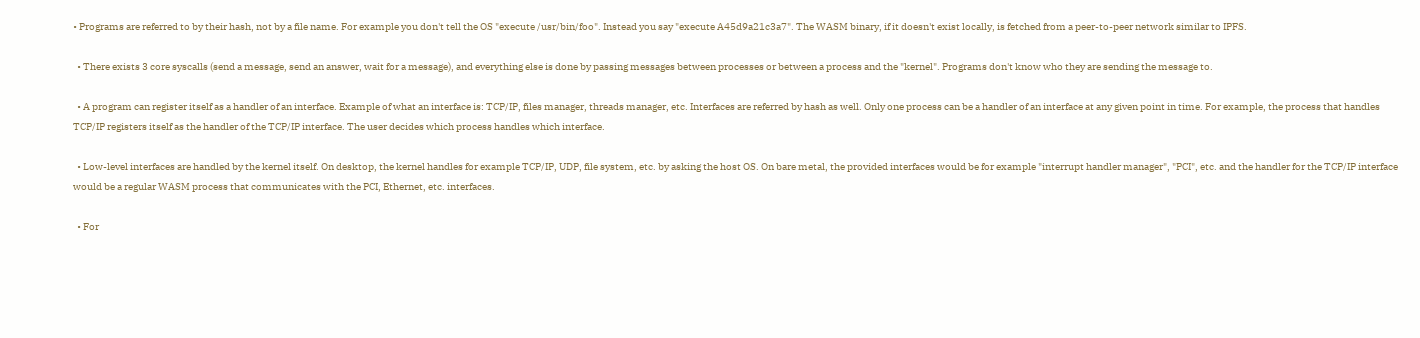• Programs are referred to by their hash, not by a file name. For example you don't tell the OS "execute /usr/bin/foo". Instead you say "execute A45d9a21c3a7". The WASM binary, if it doesn't exist locally, is fetched from a peer-to-peer network similar to IPFS.

  • There exists 3 core syscalls (send a message, send an answer, wait for a message), and everything else is done by passing messages between processes or between a process and the "kernel". Programs don't know who they are sending the message to.

  • A program can register itself as a handler of an interface. Example of what an interface is: TCP/IP, files manager, threads manager, etc. Interfaces are referred by hash as well. Only one process can be a handler of an interface at any given point in time. For example, the process that handles TCP/IP registers itself as the handler of the TCP/IP interface. The user decides which process handles which interface.

  • Low-level interfaces are handled by the kernel itself. On desktop, the kernel handles for example TCP/IP, UDP, file system, etc. by asking the host OS. On bare metal, the provided interfaces would be for example "interrupt handler manager", "PCI", etc. and the handler for the TCP/IP interface would be a regular WASM process that communicates with the PCI, Ethernet, etc. interfaces.

  • For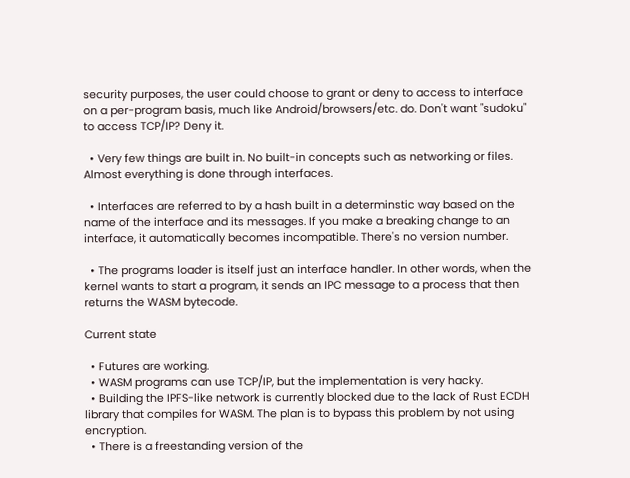security purposes, the user could choose to grant or deny to access to interface on a per-program basis, much like Android/browsers/etc. do. Don't want "sudoku" to access TCP/IP? Deny it.

  • Very few things are built in. No built-in concepts such as networking or files. Almost everything is done through interfaces.

  • Interfaces are referred to by a hash built in a determinstic way based on the name of the interface and its messages. If you make a breaking change to an interface, it automatically becomes incompatible. There's no version number.

  • The programs loader is itself just an interface handler. In other words, when the kernel wants to start a program, it sends an IPC message to a process that then returns the WASM bytecode.

Current state

  • Futures are working.
  • WASM programs can use TCP/IP, but the implementation is very hacky.
  • Building the IPFS-like network is currently blocked due to the lack of Rust ECDH library that compiles for WASM. The plan is to bypass this problem by not using encryption.
  • There is a freestanding version of the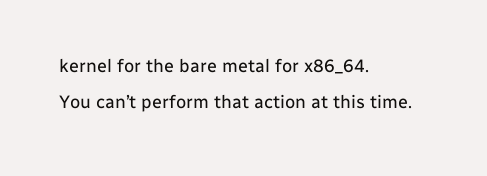kernel for the bare metal for x86_64.
You can’t perform that action at this time.